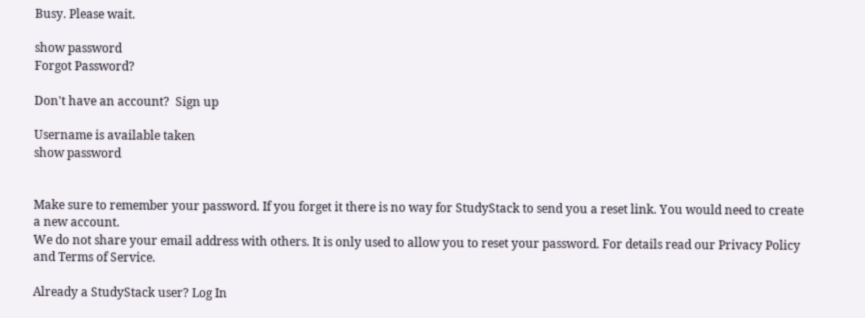Busy. Please wait.

show password
Forgot Password?

Don't have an account?  Sign up

Username is available taken
show password


Make sure to remember your password. If you forget it there is no way for StudyStack to send you a reset link. You would need to create a new account.
We do not share your email address with others. It is only used to allow you to reset your password. For details read our Privacy Policy and Terms of Service.

Already a StudyStack user? Log In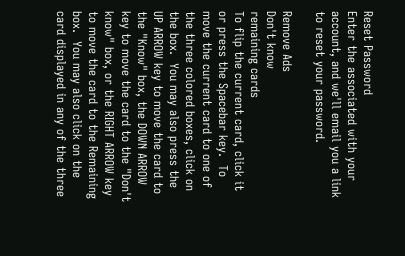Reset Password
Enter the associated with your account, and we'll email you a link to reset your password.

Remove Ads
Don't know
remaining cards
To flip the current card, click it or press the Spacebar key.  To move the current card to one of the three colored boxes, click on the box.  You may also press the UP ARROW key to move the card to the "Know" box, the DOWN ARROW key to move the card to the "Don't know" box, or the RIGHT ARROW key to move the card to the Remaining box.  You may also click on the card displayed in any of the three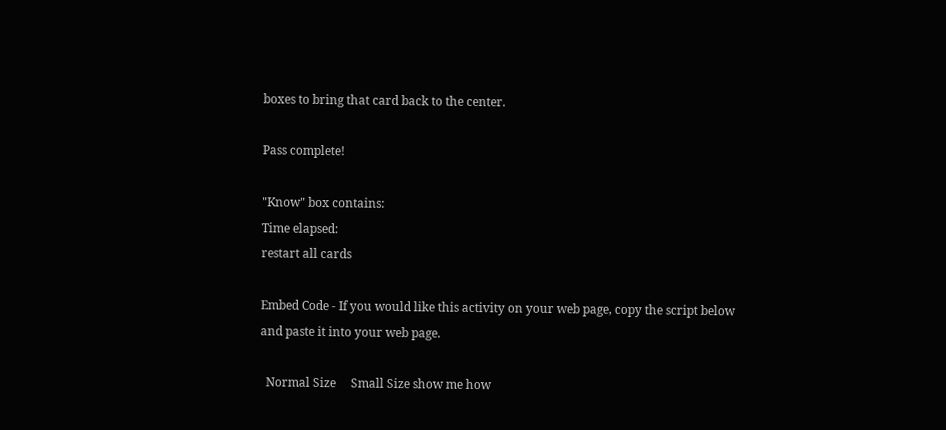boxes to bring that card back to the center.

Pass complete!

"Know" box contains:
Time elapsed:
restart all cards

Embed Code - If you would like this activity on your web page, copy the script below and paste it into your web page.

  Normal Size     Small Size show me how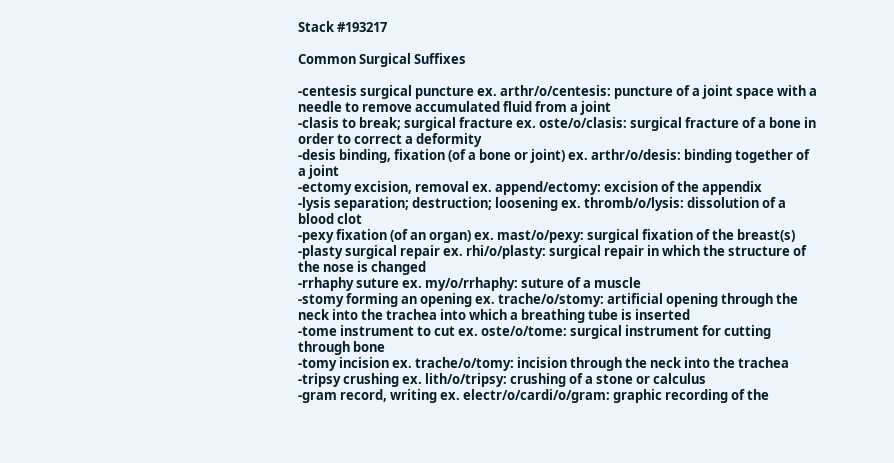Stack #193217

Common Surgical Suffixes

-centesis surgical puncture ex. arthr/o/centesis: puncture of a joint space with a needle to remove accumulated fluid from a joint
-clasis to break; surgical fracture ex. oste/o/clasis: surgical fracture of a bone in order to correct a deformity
-desis binding, fixation (of a bone or joint) ex. arthr/o/desis: binding together of a joint
-ectomy excision, removal ex. append/ectomy: excision of the appendix
-lysis separation; destruction; loosening ex. thromb/o/lysis: dissolution of a blood clot
-pexy fixation (of an organ) ex. mast/o/pexy: surgical fixation of the breast(s)
-plasty surgical repair ex. rhi/o/plasty: surgical repair in which the structure of the nose is changed
-rrhaphy suture ex. my/o/rrhaphy: suture of a muscle
-stomy forming an opening ex. trache/o/stomy: artificial opening through the neck into the trachea into which a breathing tube is inserted
-tome instrument to cut ex. oste/o/tome: surgical instrument for cutting through bone
-tomy incision ex. trache/o/tomy: incision through the neck into the trachea
-tripsy crushing ex. lith/o/tripsy: crushing of a stone or calculus
-gram record, writing ex. electr/o/cardi/o/gram: graphic recording of the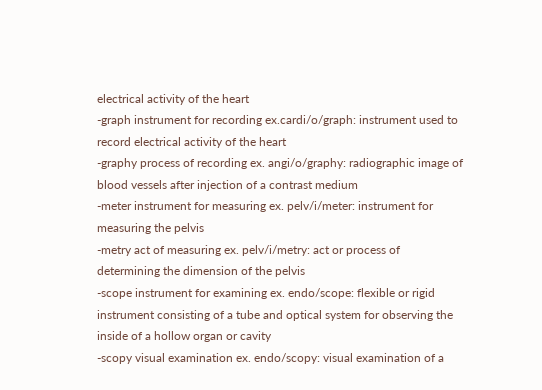electrical activity of the heart
-graph instrument for recording ex.cardi/o/graph: instrument used to record electrical activity of the heart
-graphy process of recording ex. angi/o/graphy: radiographic image of blood vessels after injection of a contrast medium
-meter instrument for measuring ex. pelv/i/meter: instrument for measuring the pelvis
-metry act of measuring ex. pelv/i/metry: act or process of determining the dimension of the pelvis
-scope instrument for examining ex. endo/scope: flexible or rigid instrument consisting of a tube and optical system for observing the inside of a hollow organ or cavity
-scopy visual examination ex. endo/scopy: visual examination of a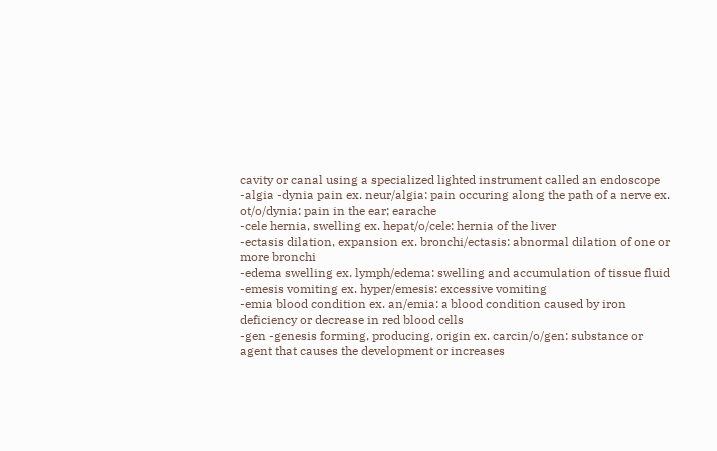cavity or canal using a specialized lighted instrument called an endoscope
-algia -dynia pain ex. neur/algia: pain occuring along the path of a nerve ex. ot/o/dynia: pain in the ear; earache
-cele hernia, swelling ex. hepat/o/cele: hernia of the liver
-ectasis dilation, expansion ex. bronchi/ectasis: abnormal dilation of one or more bronchi
-edema swelling ex. lymph/edema: swelling and accumulation of tissue fluid
-emesis vomiting ex. hyper/emesis: excessive vomiting
-emia blood condition ex. an/emia: a blood condition caused by iron deficiency or decrease in red blood cells
-gen -genesis forming, producing, origin ex. carcin/o/gen: substance or agent that causes the development or increases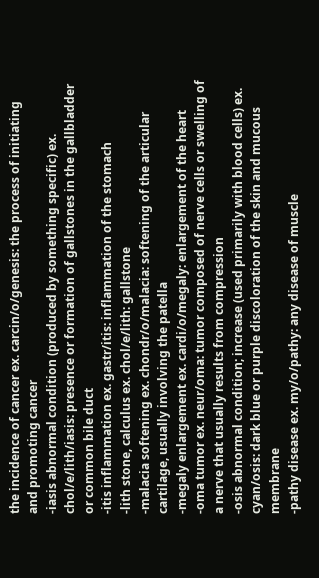the incidence of cancer ex. carcin/o/genesis: the process of initiating and promoting cancer
-iasis abnormal condition (produced by something specific) ex. chol/e/lith/iasis: presence or formation of gallstones in the gallbladder or common bile duct
-itis inflammation ex. gastr/itis: inflammation of the stomach
-lith stone, calculus ex. chol/e/lith: gallstone
-malacia softening ex. chondr/o/malacia: softening of the articular cartilage, usually involving the patella
-megaly enlargement ex. cardi/o/megaly: enlargement of the heart
-oma tumor ex. neur/oma: tumor composed of nerve cells or swelling of a nerve that usually results from compression
-osis abnormal condition; increase (used primarily with blood cells) ex. cyan/osis: dark blue or purple discoloration of the skin and mucous membrane
-pathy disease ex. my/o/pathy: any disease of muscle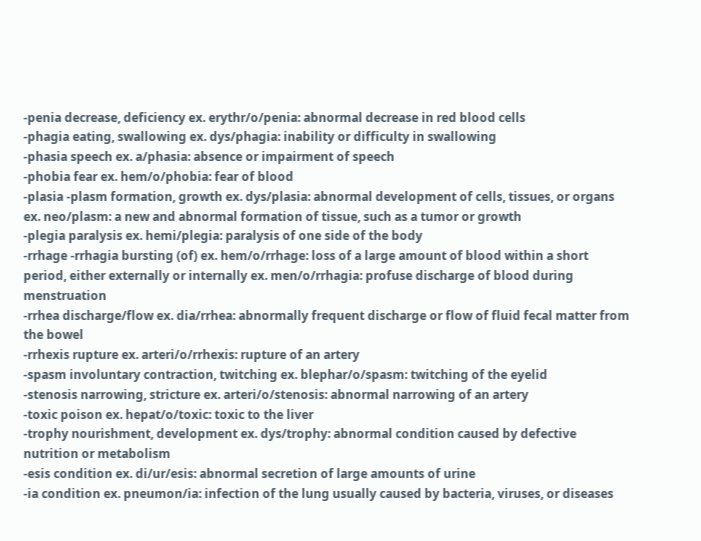-penia decrease, deficiency ex. erythr/o/penia: abnormal decrease in red blood cells
-phagia eating, swallowing ex. dys/phagia: inability or difficulty in swallowing
-phasia speech ex. a/phasia: absence or impairment of speech
-phobia fear ex. hem/o/phobia: fear of blood
-plasia -plasm formation, growth ex. dys/plasia: abnormal development of cells, tissues, or organs ex. neo/plasm: a new and abnormal formation of tissue, such as a tumor or growth
-plegia paralysis ex. hemi/plegia: paralysis of one side of the body
-rrhage -rrhagia bursting (of) ex. hem/o/rrhage: loss of a large amount of blood within a short period, either externally or internally ex. men/o/rrhagia: profuse discharge of blood during menstruation
-rrhea discharge/flow ex. dia/rrhea: abnormally frequent discharge or flow of fluid fecal matter from the bowel
-rrhexis rupture ex. arteri/o/rrhexis: rupture of an artery
-spasm involuntary contraction, twitching ex. blephar/o/spasm: twitching of the eyelid
-stenosis narrowing, stricture ex. arteri/o/stenosis: abnormal narrowing of an artery
-toxic poison ex. hepat/o/toxic: toxic to the liver
-trophy nourishment, development ex. dys/trophy: abnormal condition caused by defective nutrition or metabolism
-esis condition ex. di/ur/esis: abnormal secretion of large amounts of urine
-ia condition ex. pneumon/ia: infection of the lung usually caused by bacteria, viruses, or diseases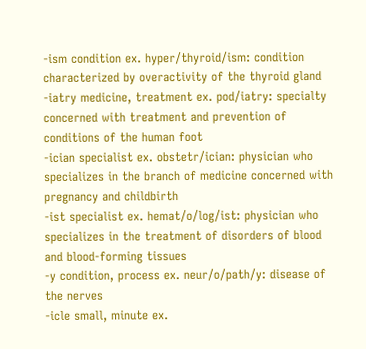-ism condition ex. hyper/thyroid/ism: condition characterized by overactivity of the thyroid gland
-iatry medicine, treatment ex. pod/iatry: specialty concerned with treatment and prevention of conditions of the human foot
-ician specialist ex. obstetr/ician: physician who specializes in the branch of medicine concerned with pregnancy and childbirth
-ist specialist ex. hemat/o/log/ist: physician who specializes in the treatment of disorders of blood and blood-forming tissues
-y condition, process ex. neur/o/path/y: disease of the nerves
-icle small, minute ex.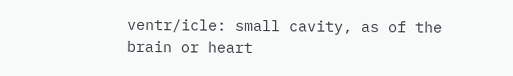ventr/icle: small cavity, as of the brain or heart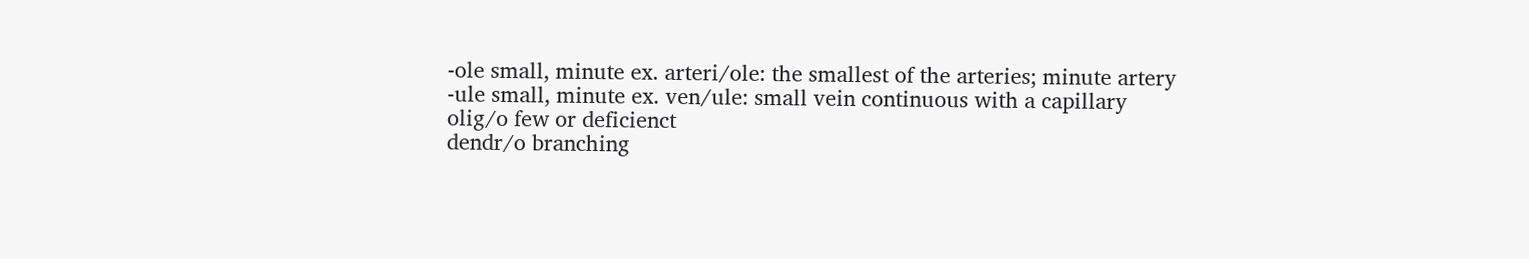-ole small, minute ex. arteri/ole: the smallest of the arteries; minute artery
-ule small, minute ex. ven/ule: small vein continuous with a capillary
olig/o few or deficienct
dendr/o branching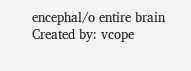encephal/o entire brain
Created by: vcope